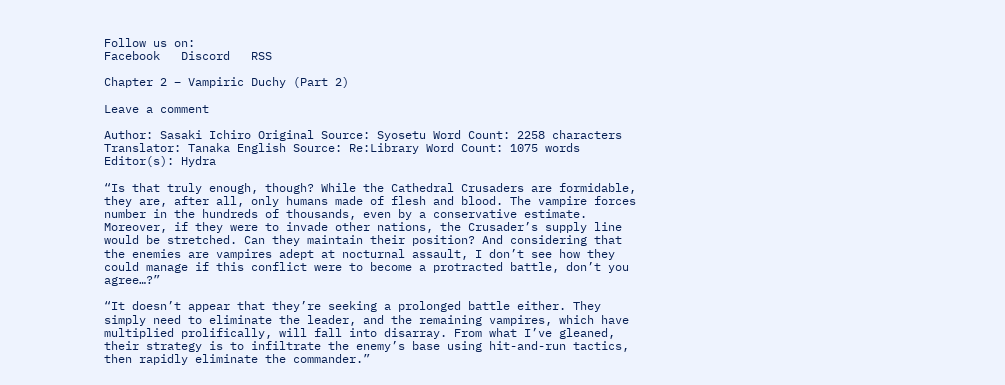Follow us on:
Facebook   Discord   RSS

Chapter 2 – Vampiric Duchy (Part 2)

Leave a comment

Author: Sasaki Ichiro Original Source: Syosetu Word Count: 2258 characters
Translator: Tanaka English Source: Re:Library Word Count: 1075 words
Editor(s): Hydra

“Is that truly enough, though? While the Cathedral Crusaders are formidable, they are, after all, only humans made of flesh and blood. The vampire forces number in the hundreds of thousands, even by a conservative estimate. Moreover, if they were to invade other nations, the Crusader’s supply line would be stretched. Can they maintain their position? And considering that the enemies are vampires adept at nocturnal assault, I don’t see how they could manage if this conflict were to become a protracted battle, don’t you agree…?”

“It doesn’t appear that they’re seeking a prolonged battle either. They simply need to eliminate the leader, and the remaining vampires, which have multiplied prolifically, will fall into disarray. From what I’ve gleaned, their strategy is to infiltrate the enemy’s base using hit-and-run tactics, then rapidly eliminate the commander.”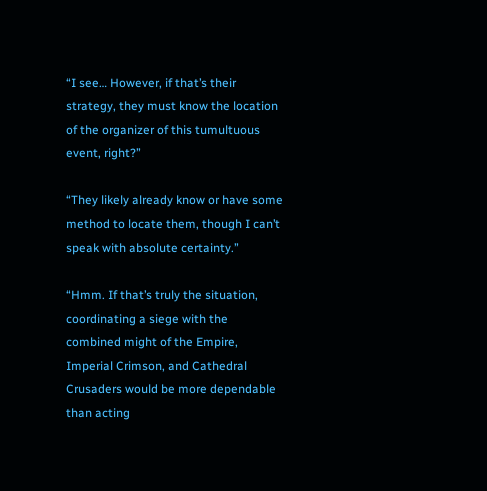“I see… However, if that’s their strategy, they must know the location of the organizer of this tumultuous event, right?”

“They likely already know or have some method to locate them, though I can’t speak with absolute certainty.”

“Hmm. If that’s truly the situation, coordinating a siege with the combined might of the Empire, Imperial Crimson, and Cathedral Crusaders would be more dependable than acting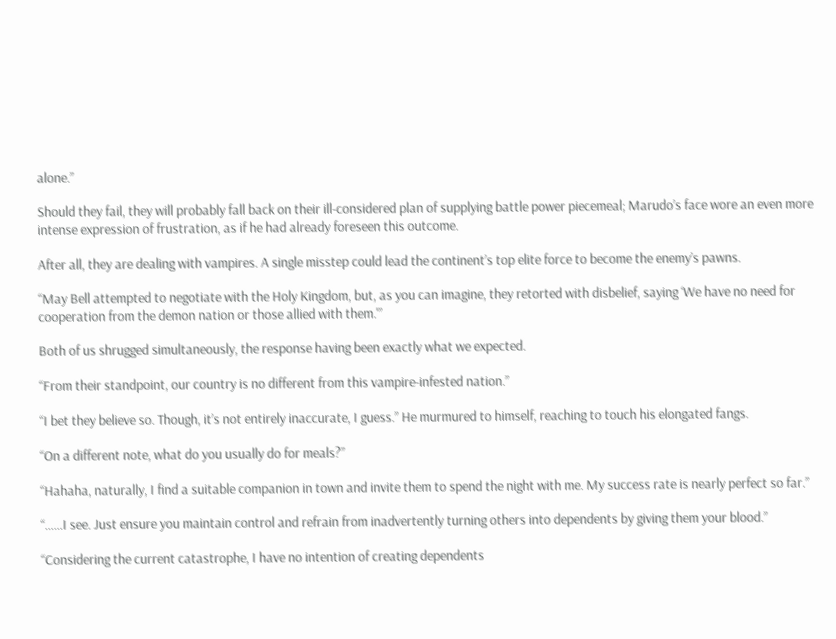alone.”

Should they fail, they will probably fall back on their ill-considered plan of supplying battle power piecemeal; Marudo’s face wore an even more intense expression of frustration, as if he had already foreseen this outcome.

After all, they are dealing with vampires. A single misstep could lead the continent’s top elite force to become the enemy’s pawns.

“May Bell attempted to negotiate with the Holy Kingdom, but, as you can imagine, they retorted with disbelief, saying ‘We have no need for cooperation from the demon nation or those allied with them.'”

Both of us shrugged simultaneously, the response having been exactly what we expected.

“From their standpoint, our country is no different from this vampire-infested nation.”

“I bet they believe so. Though, it’s not entirely inaccurate, I guess.” He murmured to himself, reaching to touch his elongated fangs.

“On a different note, what do you usually do for meals?”

“Hahaha, naturally, I find a suitable companion in town and invite them to spend the night with me. My success rate is nearly perfect so far.”

“……I see. Just ensure you maintain control and refrain from inadvertently turning others into dependents by giving them your blood.”

“Considering the current catastrophe, I have no intention of creating dependents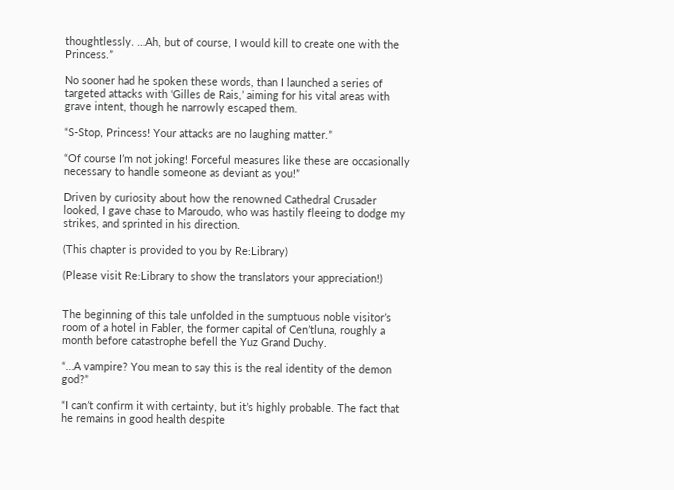thoughtlessly. …Ah, but of course, I would kill to create one with the Princess.”

No sooner had he spoken these words, than I launched a series of targeted attacks with ‘Gilles de Rais,’ aiming for his vital areas with grave intent, though he narrowly escaped them.

“S-Stop, Princess! Your attacks are no laughing matter.”

“Of course I’m not joking! Forceful measures like these are occasionally necessary to handle someone as deviant as you!”

Driven by curiosity about how the renowned Cathedral Crusader looked, I gave chase to Maroudo, who was hastily fleeing to dodge my strikes, and sprinted in his direction.

(This chapter is provided to you by Re:Library)

(Please visit Re:Library to show the translators your appreciation!)


The beginning of this tale unfolded in the sumptuous noble visitor’s room of a hotel in Fabler, the former capital of Cen’tluna, roughly a month before catastrophe befell the Yuz Grand Duchy.

“…A vampire? You mean to say this is the real identity of the demon god?”

“I can’t confirm it with certainty, but it’s highly probable. The fact that he remains in good health despite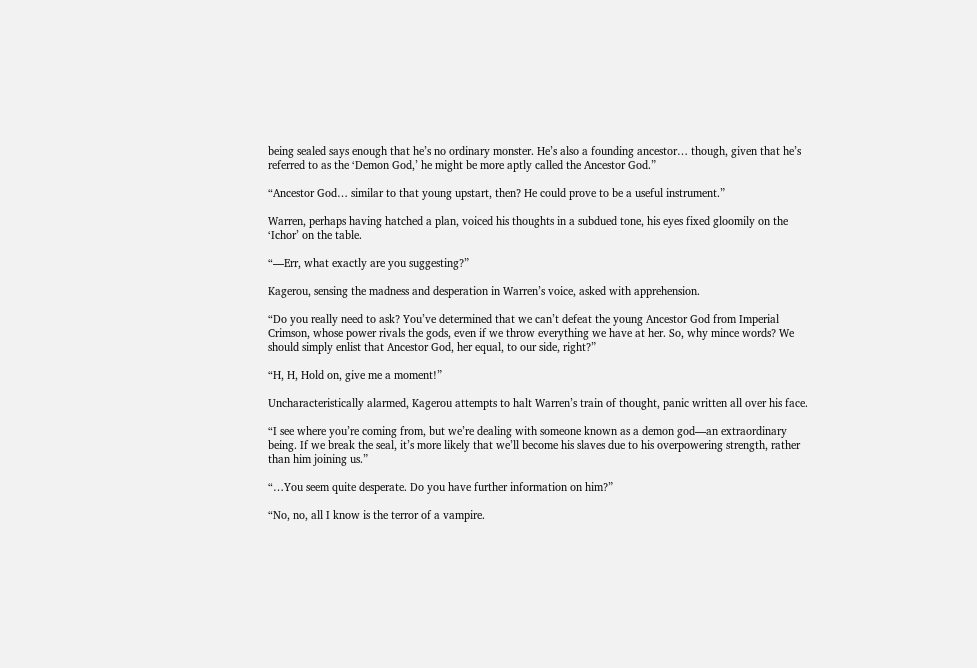being sealed says enough that he’s no ordinary monster. He’s also a founding ancestor… though, given that he’s referred to as the ‘Demon God,’ he might be more aptly called the Ancestor God.”

“Ancestor God… similar to that young upstart, then? He could prove to be a useful instrument.”

Warren, perhaps having hatched a plan, voiced his thoughts in a subdued tone, his eyes fixed gloomily on the ‘Ichor’ on the table.

“—Err, what exactly are you suggesting?”

Kagerou, sensing the madness and desperation in Warren’s voice, asked with apprehension.

“Do you really need to ask? You’ve determined that we can’t defeat the young Ancestor God from Imperial Crimson, whose power rivals the gods, even if we throw everything we have at her. So, why mince words? We should simply enlist that Ancestor God, her equal, to our side, right?”

“H, H, Hold on, give me a moment!”

Uncharacteristically alarmed, Kagerou attempts to halt Warren’s train of thought, panic written all over his face.

“I see where you’re coming from, but we’re dealing with someone known as a demon god—an extraordinary being. If we break the seal, it’s more likely that we’ll become his slaves due to his overpowering strength, rather than him joining us.”

“…You seem quite desperate. Do you have further information on him?”

“No, no, all I know is the terror of a vampire.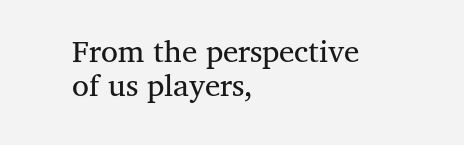From the perspective of us players,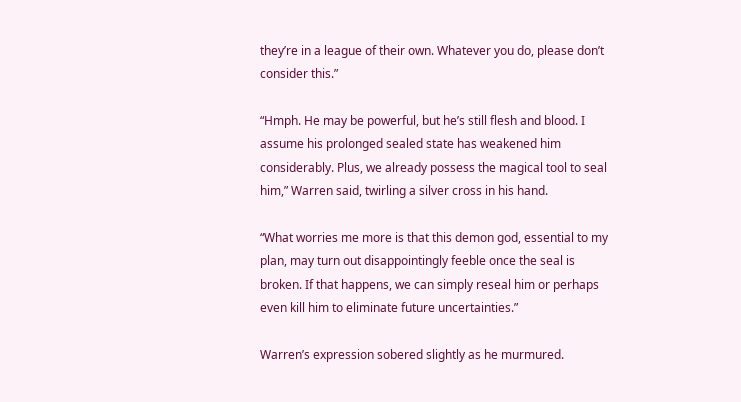they’re in a league of their own. Whatever you do, please don’t consider this.”

“Hmph. He may be powerful, but he’s still flesh and blood. I assume his prolonged sealed state has weakened him considerably. Plus, we already possess the magical tool to seal him,” Warren said, twirling a silver cross in his hand.

“What worries me more is that this demon god, essential to my plan, may turn out disappointingly feeble once the seal is broken. If that happens, we can simply reseal him or perhaps even kill him to eliminate future uncertainties.”

Warren’s expression sobered slightly as he murmured.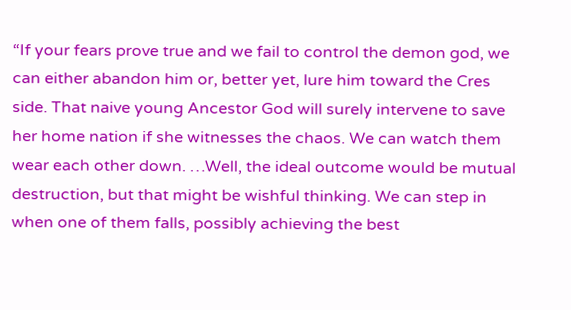“If your fears prove true and we fail to control the demon god, we can either abandon him or, better yet, lure him toward the Cres side. That naive young Ancestor God will surely intervene to save her home nation if she witnesses the chaos. We can watch them wear each other down. …Well, the ideal outcome would be mutual destruction, but that might be wishful thinking. We can step in when one of them falls, possibly achieving the best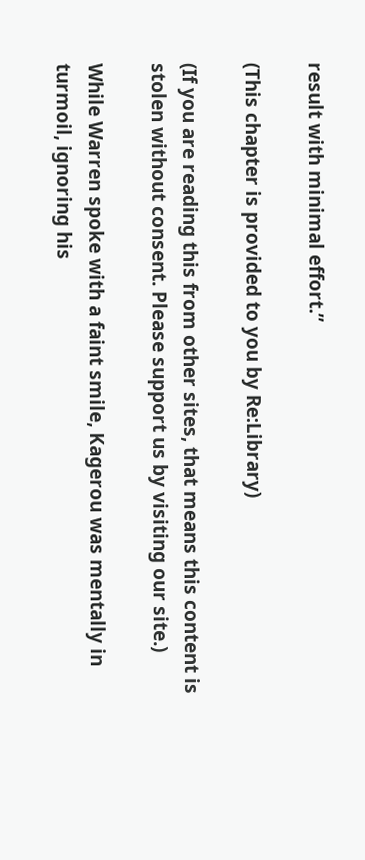result with minimal effort.”

(This chapter is provided to you by Re:Library)

(If you are reading this from other sites, that means this content is stolen without consent. Please support us by visiting our site.)

While Warren spoke with a faint smile, Kagerou was mentally in turmoil, ignoring his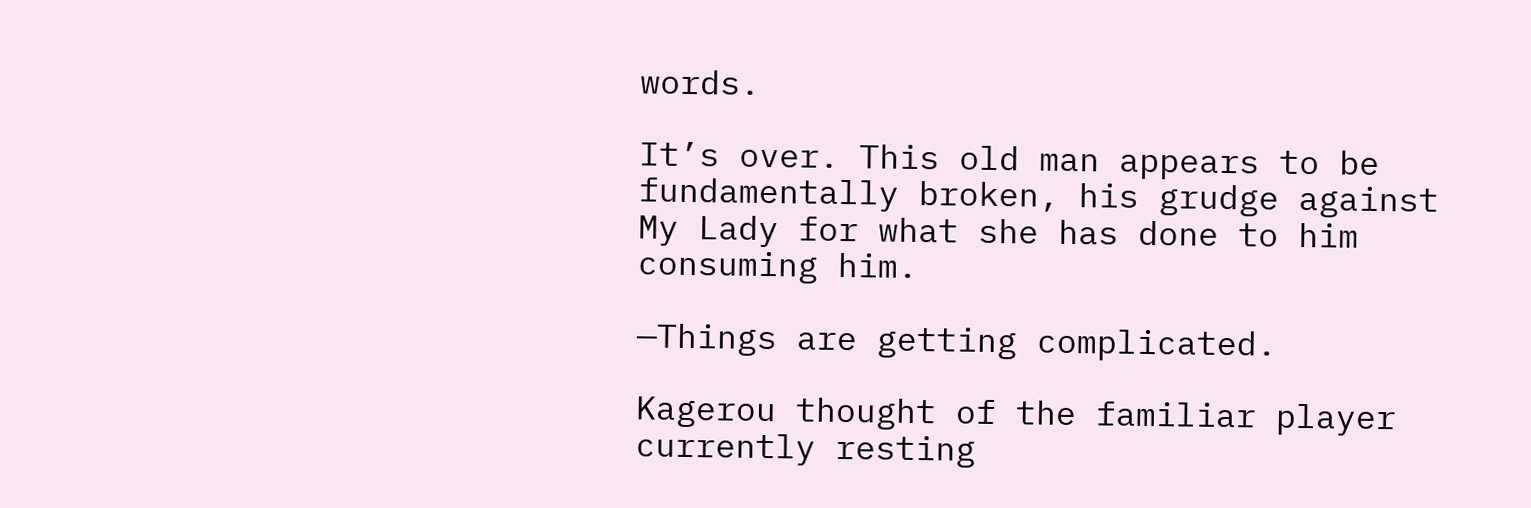words.

It’s over. This old man appears to be fundamentally broken, his grudge against My Lady for what she has done to him consuming him.

—Things are getting complicated.

Kagerou thought of the familiar player currently resting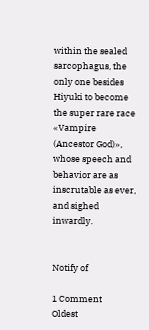within the sealed sarcophagus, the only one besides Hiyuki to become the super rare race «Vampire (Ancestor God)», whose speech and behavior are as inscrutable as ever, and sighed inwardly.


Notify of

1 Comment
Oldest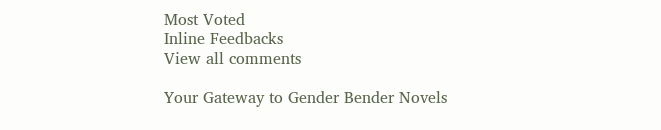Most Voted
Inline Feedbacks
View all comments

Your Gateway to Gender Bender Novels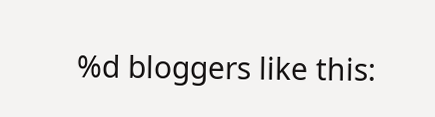%d bloggers like this: